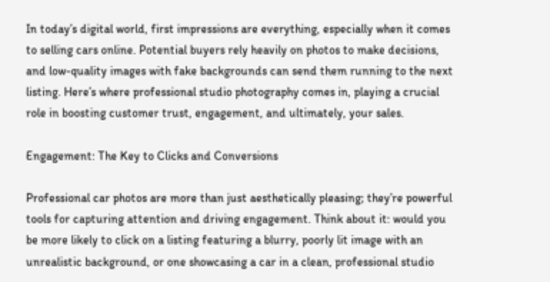In today’s digital world, first impressions are everything, especially when it comes to selling cars online. Potential buyers rely heavily on photos to make decisions, and low-quality images with fake backgrounds can send them running to the next listing. Here’s where professional studio photography comes in, playing a crucial role in boosting customer trust, engagement, and ultimately, your sales.

Engagement: The Key to Clicks and Conversions

Professional car photos are more than just aesthetically pleasing; they’re powerful tools for capturing attention and driving engagement. Think about it: would you be more likely to click on a listing featuring a blurry, poorly lit image with an unrealistic background, or one showcasing a car in a clean, professional studio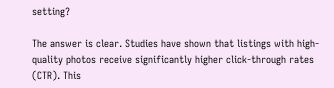setting?

The answer is clear. Studies have shown that listings with high-quality photos receive significantly higher click-through rates (CTR). This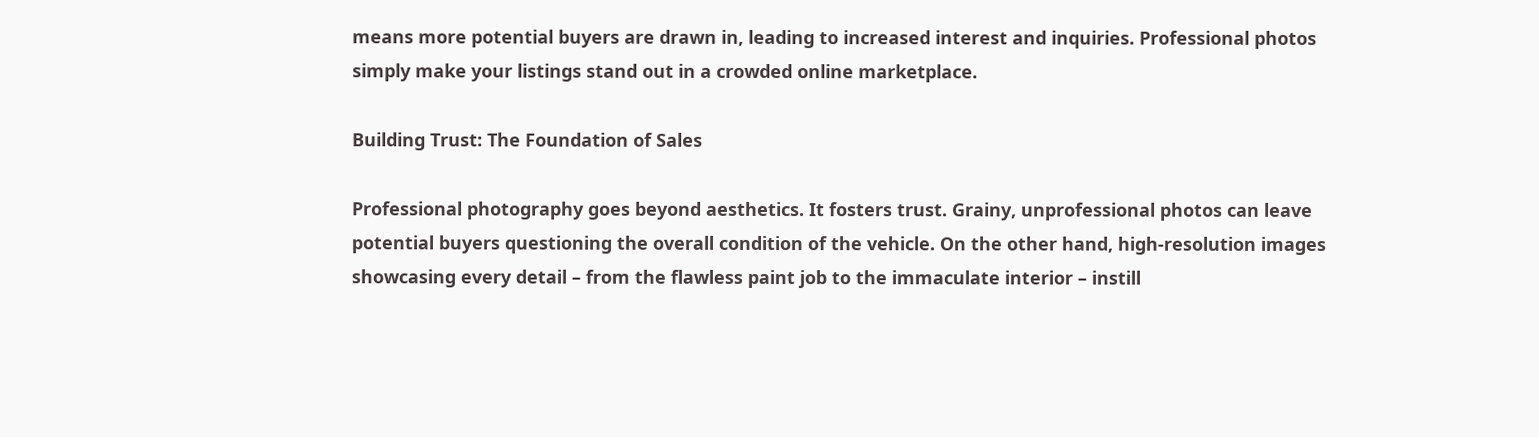means more potential buyers are drawn in, leading to increased interest and inquiries. Professional photos simply make your listings stand out in a crowded online marketplace.

Building Trust: The Foundation of Sales

Professional photography goes beyond aesthetics. It fosters trust. Grainy, unprofessional photos can leave potential buyers questioning the overall condition of the vehicle. On the other hand, high-resolution images showcasing every detail – from the flawless paint job to the immaculate interior – instill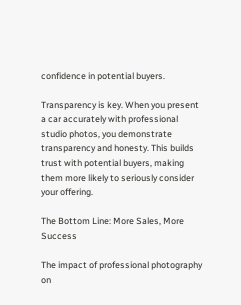confidence in potential buyers.

Transparency is key. When you present a car accurately with professional studio photos, you demonstrate transparency and honesty. This builds trust with potential buyers, making them more likely to seriously consider your offering.

The Bottom Line: More Sales, More Success

The impact of professional photography on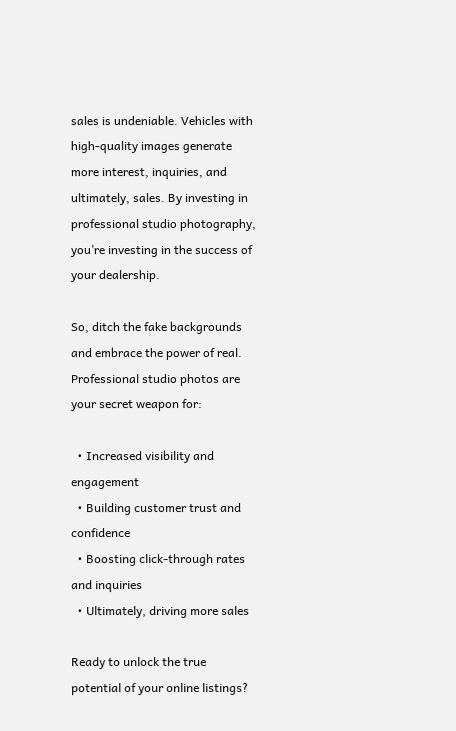sales is undeniable. Vehicles with high-quality images generate more interest, inquiries, and ultimately, sales. By investing in professional studio photography, you’re investing in the success of your dealership.

So, ditch the fake backgrounds and embrace the power of real. Professional studio photos are your secret weapon for:

  • Increased visibility and engagement
  • Building customer trust and confidence
  • Boosting click-through rates and inquiries
  • Ultimately, driving more sales

Ready to unlock the true potential of your online listings?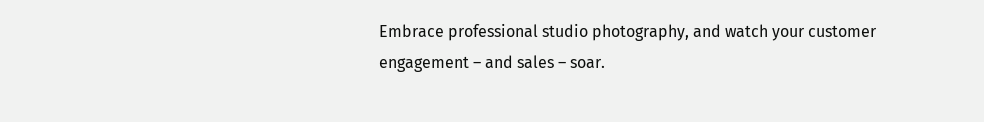Embrace professional studio photography, and watch your customer engagement – and sales – soar.